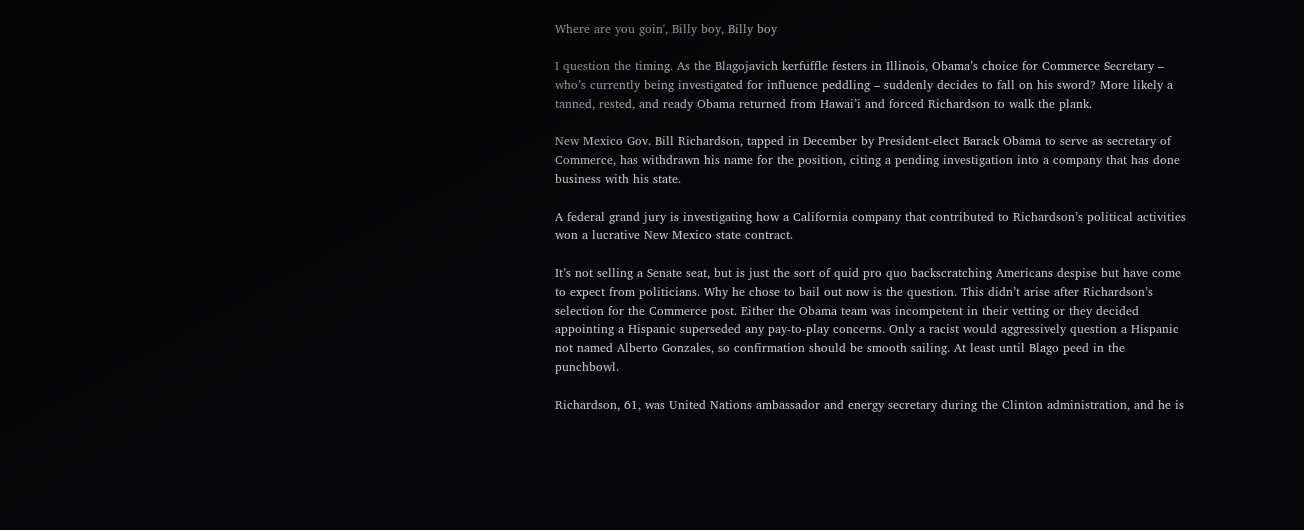Where are you goin', Billy boy, Billy boy

I question the timing. As the Blagojavich kerfuffle festers in Illinois, Obama’s choice for Commerce Secretary – who’s currently being investigated for influence peddling – suddenly decides to fall on his sword? More likely a tanned, rested, and ready Obama returned from Hawai’i and forced Richardson to walk the plank.

New Mexico Gov. Bill Richardson, tapped in December by President-elect Barack Obama to serve as secretary of Commerce, has withdrawn his name for the position, citing a pending investigation into a company that has done business with his state.

A federal grand jury is investigating how a California company that contributed to Richardson’s political activities won a lucrative New Mexico state contract.

It’s not selling a Senate seat, but is just the sort of quid pro quo backscratching Americans despise but have come to expect from politicians. Why he chose to bail out now is the question. This didn’t arise after Richardson’s selection for the Commerce post. Either the Obama team was incompetent in their vetting or they decided appointing a Hispanic superseded any pay-to-play concerns. Only a racist would aggressively question a Hispanic not named Alberto Gonzales, so confirmation should be smooth sailing. At least until Blago peed in the punchbowl.

Richardson, 61, was United Nations ambassador and energy secretary during the Clinton administration, and he is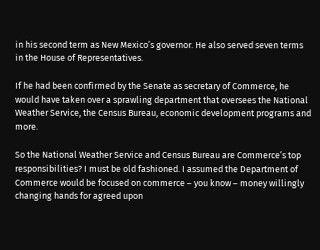in his second term as New Mexico’s governor. He also served seven terms in the House of Representatives.

If he had been confirmed by the Senate as secretary of Commerce, he would have taken over a sprawling department that oversees the National Weather Service, the Census Bureau, economic development programs and more.

So the National Weather Service and Census Bureau are Commerce’s top responsibilities? I must be old fashioned. I assumed the Department of Commerce would be focused on commerce – you know – money willingly changing hands for agreed upon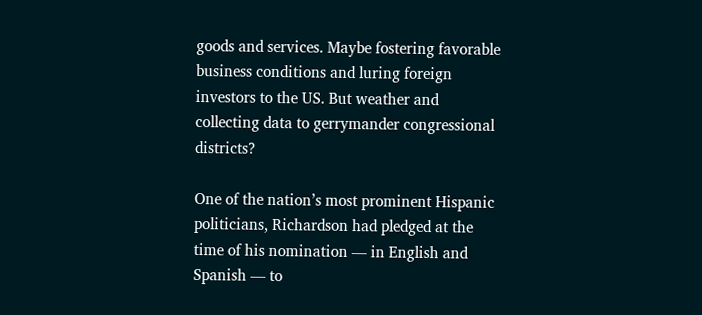goods and services. Maybe fostering favorable business conditions and luring foreign investors to the US. But weather and collecting data to gerrymander congressional districts?

One of the nation’s most prominent Hispanic politicians, Richardson had pledged at the time of his nomination — in English and Spanish — to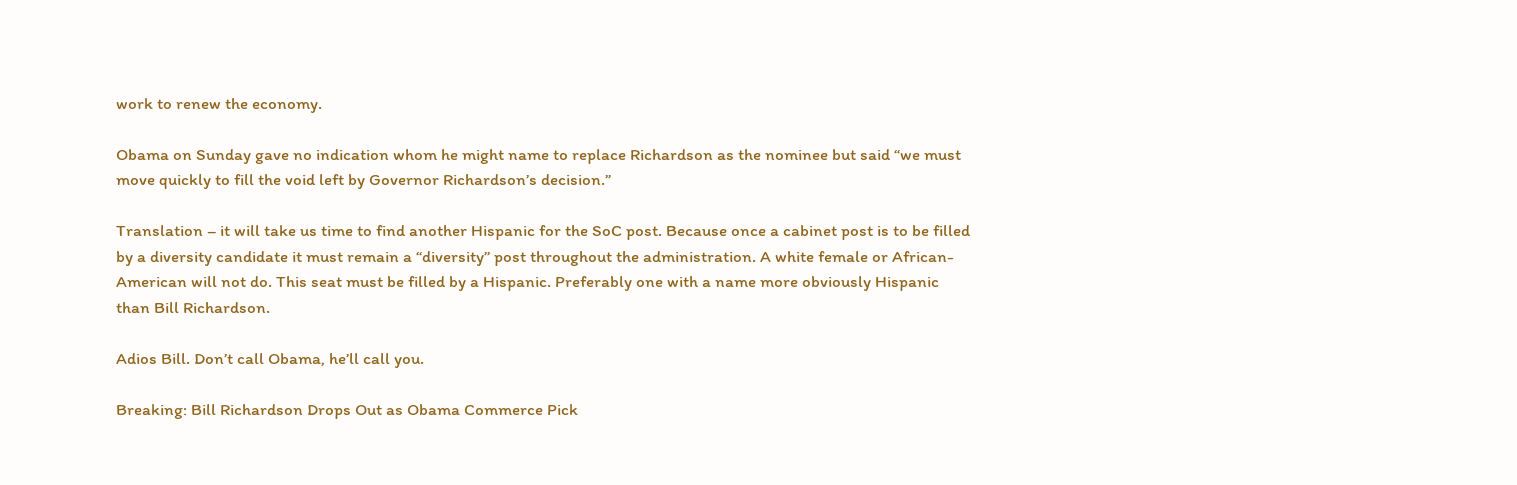work to renew the economy.

Obama on Sunday gave no indication whom he might name to replace Richardson as the nominee but said “we must move quickly to fill the void left by Governor Richardson’s decision.”

Translation – it will take us time to find another Hispanic for the SoC post. Because once a cabinet post is to be filled by a diversity candidate it must remain a “diversity” post throughout the administration. A white female or African-American will not do. This seat must be filled by a Hispanic. Preferably one with a name more obviously Hispanic than Bill Richardson.

Adios Bill. Don’t call Obama, he’ll call you.

Breaking: Bill Richardson Drops Out as Obama Commerce Pick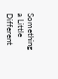Something a Little Different